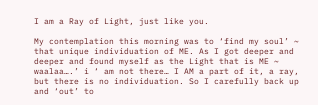I am a Ray of Light, just like you.

My contemplation this morning was to ‘find my soul’ ~ that unique individuation of ME. As I got deeper and deeper and found myself as the Light that is ME ~ waalaa….’ i ‘ am not there… I AM a part of it, a ray, but there is no individuation. So I carefully back up and ‘out’ to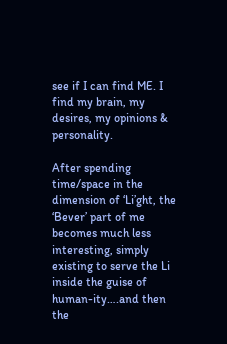see if I can find ME. I find my brain, my desires, my opinions & personality.

After spending time/space in the dimension of ‘Li’ght, the ‘Bever’ part of me becomes much less interesting, simply existing to serve the Li inside the guise of human-ity….and then the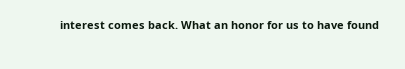interest comes back. What an honor for us to have found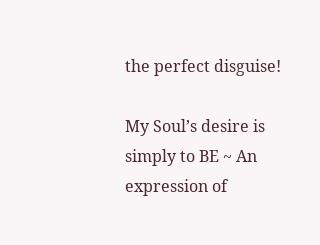the perfect disguise!

My Soul’s desire is simply to BE ~ An expression of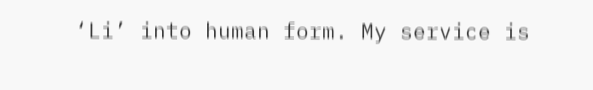‘Li’ into human form. My service is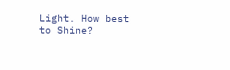Light. How best to Shine?